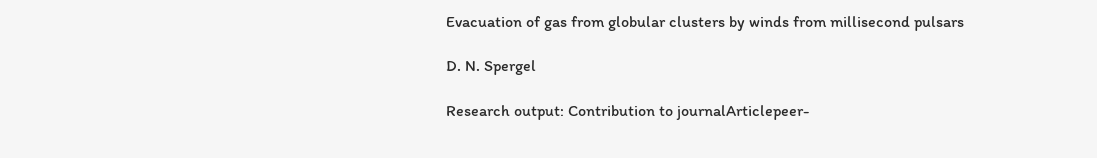Evacuation of gas from globular clusters by winds from millisecond pulsars

D. N. Spergel

Research output: Contribution to journalArticlepeer-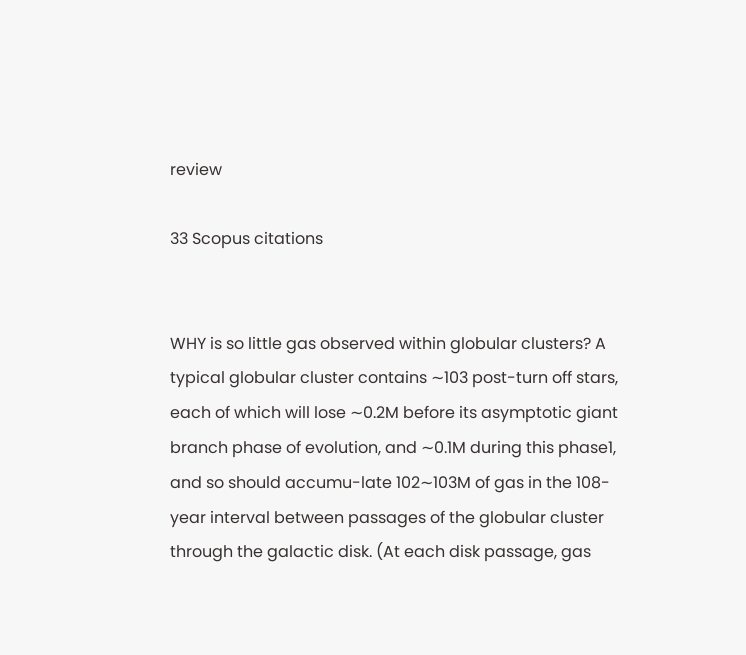review

33 Scopus citations


WHY is so little gas observed within globular clusters? A typical globular cluster contains ∼103 post-turn off stars, each of which will lose ∼0.2M before its asymptotic giant branch phase of evolution, and ∼0.1M during this phase1, and so should accumu-late 102∼103M of gas in the 108-year interval between passages of the globular cluster through the galactic disk. (At each disk passage, gas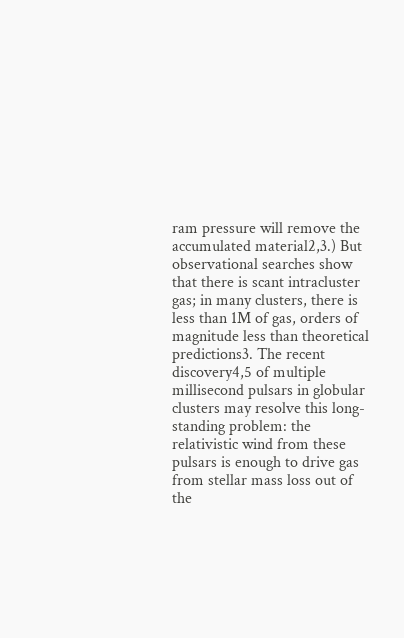ram pressure will remove the accumulated material2,3.) But observational searches show that there is scant intracluster gas; in many clusters, there is less than 1M of gas, orders of magnitude less than theoretical predictions3. The recent discovery4,5 of multiple millisecond pulsars in globular clusters may resolve this long-standing problem: the relativistic wind from these pulsars is enough to drive gas from stellar mass loss out of the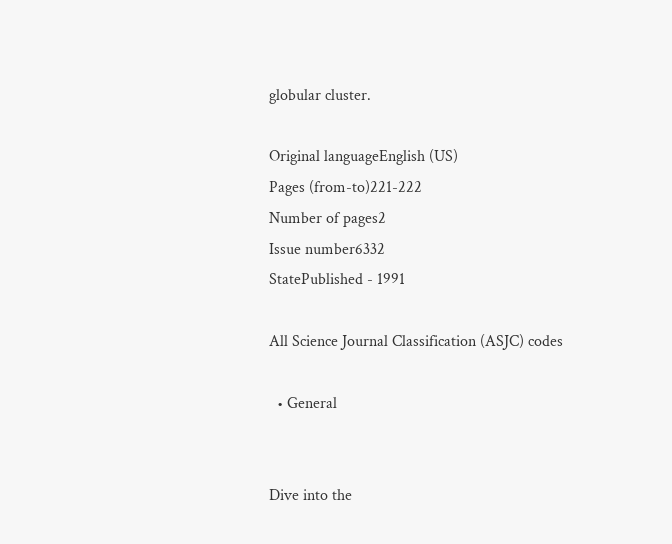globular cluster.

Original languageEnglish (US)
Pages (from-to)221-222
Number of pages2
Issue number6332
StatePublished - 1991

All Science Journal Classification (ASJC) codes

  • General


Dive into the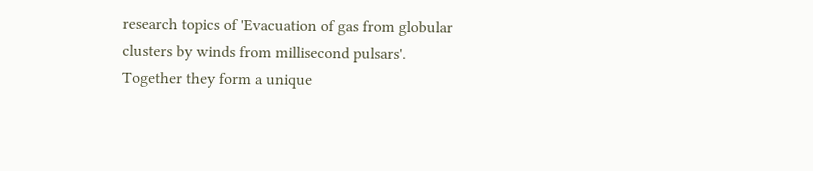research topics of 'Evacuation of gas from globular clusters by winds from millisecond pulsars'. Together they form a unique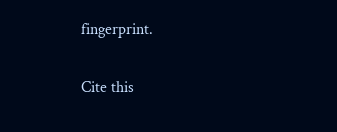fingerprint.

Cite this